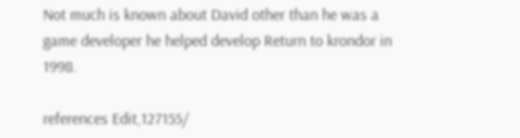Not much is known about David other than he was a game developer he helped develop Return to krondor in 1998.

references Edit,127155/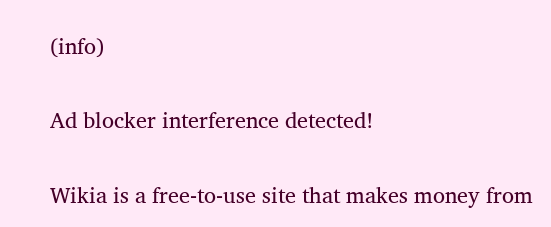(info)

Ad blocker interference detected!

Wikia is a free-to-use site that makes money from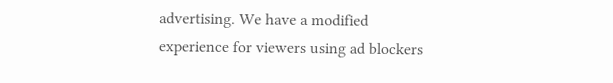advertising. We have a modified experience for viewers using ad blockers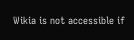Wikia is not accessible if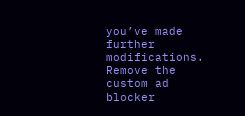you’ve made further modifications. Remove the custom ad blocker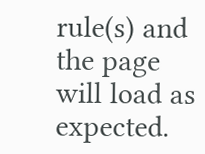rule(s) and the page will load as expected.